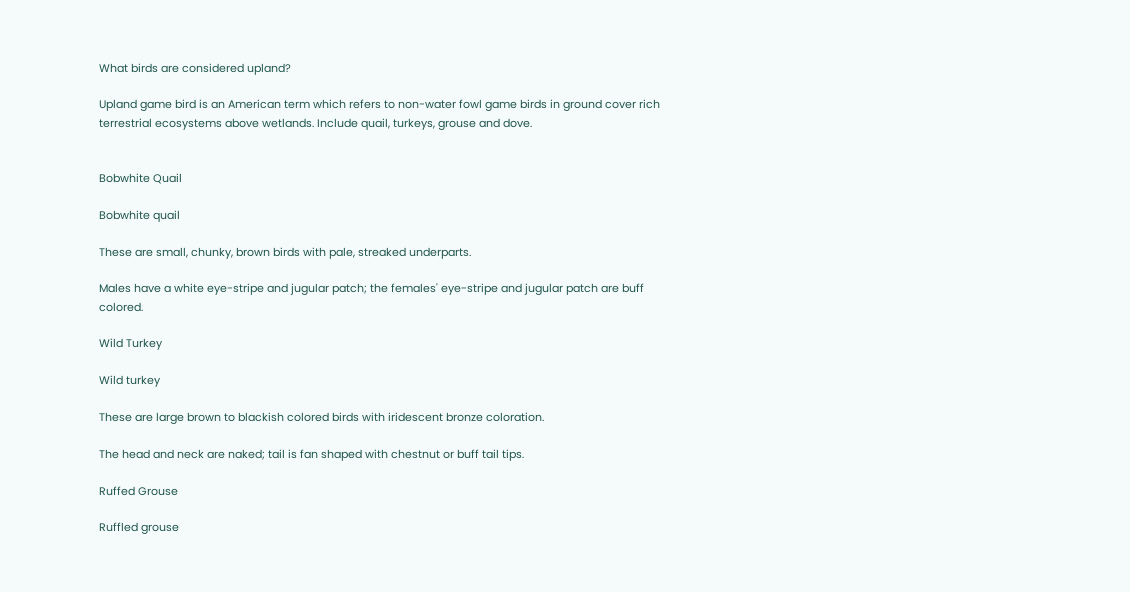What birds are considered upland?

Upland game bird is an American term which refers to non-water fowl game birds in ground cover rich terrestrial ecosystems above wetlands. Include quail, turkeys, grouse and dove.


Bobwhite Quail

Bobwhite quail

These are small, chunky, brown birds with pale, streaked underparts.

Males have a white eye-stripe and jugular patch; the females' eye-stripe and jugular patch are buff colored.

Wild Turkey

Wild turkey

These are large brown to blackish colored birds with iridescent bronze coloration.

The head and neck are naked; tail is fan shaped with chestnut or buff tail tips.

Ruffed Grouse

Ruffled grouse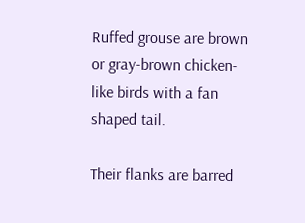Ruffed grouse are brown or gray-brown chicken-like birds with a fan shaped tail.

Their flanks are barred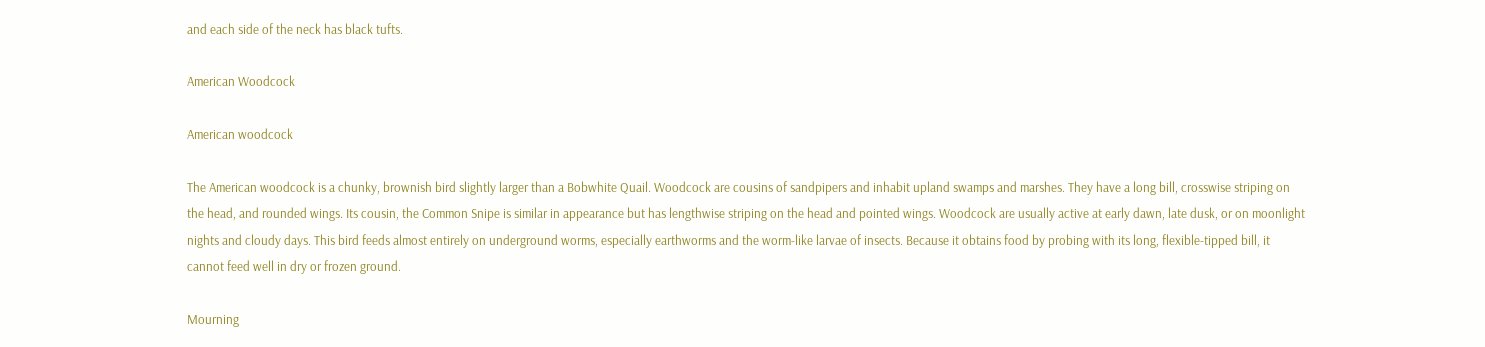and each side of the neck has black tufts.

American Woodcock

American woodcock

The American woodcock is a chunky, brownish bird slightly larger than a Bobwhite Quail. Woodcock are cousins of sandpipers and inhabit upland swamps and marshes. They have a long bill, crosswise striping on the head, and rounded wings. Its cousin, the Common Snipe is similar in appearance but has lengthwise striping on the head and pointed wings. Woodcock are usually active at early dawn, late dusk, or on moonlight nights and cloudy days. This bird feeds almost entirely on underground worms, especially earthworms and the worm-like larvae of insects. Because it obtains food by probing with its long, flexible-tipped bill, it cannot feed well in dry or frozen ground.

Mourning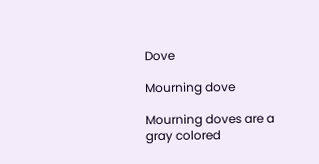Dove

Mourning dove

Mourning doves are a gray colored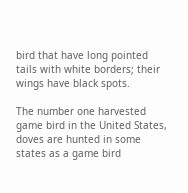bird that have long pointed tails with white borders; their wings have black spots.

The number one harvested game bird in the United States, doves are hunted in some states as a game bird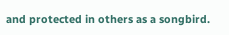and protected in others as a songbird.